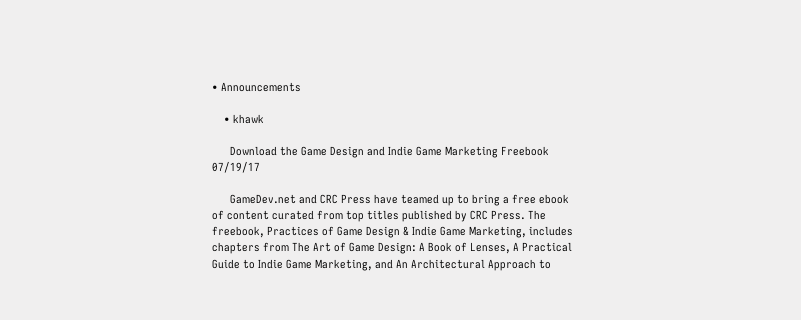• Announcements

    • khawk

      Download the Game Design and Indie Game Marketing Freebook   07/19/17

      GameDev.net and CRC Press have teamed up to bring a free ebook of content curated from top titles published by CRC Press. The freebook, Practices of Game Design & Indie Game Marketing, includes chapters from The Art of Game Design: A Book of Lenses, A Practical Guide to Indie Game Marketing, and An Architectural Approach to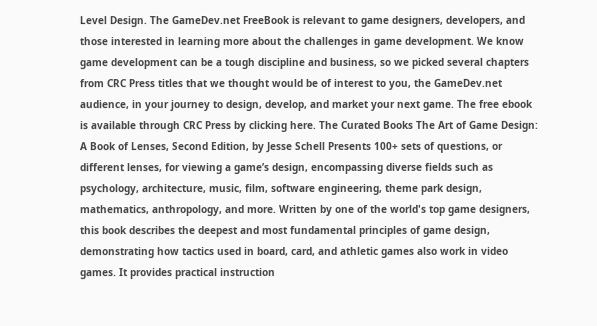Level Design. The GameDev.net FreeBook is relevant to game designers, developers, and those interested in learning more about the challenges in game development. We know game development can be a tough discipline and business, so we picked several chapters from CRC Press titles that we thought would be of interest to you, the GameDev.net audience, in your journey to design, develop, and market your next game. The free ebook is available through CRC Press by clicking here. The Curated Books The Art of Game Design: A Book of Lenses, Second Edition, by Jesse Schell Presents 100+ sets of questions, or different lenses, for viewing a game’s design, encompassing diverse fields such as psychology, architecture, music, film, software engineering, theme park design, mathematics, anthropology, and more. Written by one of the world's top game designers, this book describes the deepest and most fundamental principles of game design, demonstrating how tactics used in board, card, and athletic games also work in video games. It provides practical instruction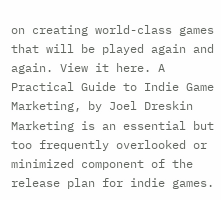on creating world-class games that will be played again and again. View it here. A Practical Guide to Indie Game Marketing, by Joel Dreskin Marketing is an essential but too frequently overlooked or minimized component of the release plan for indie games.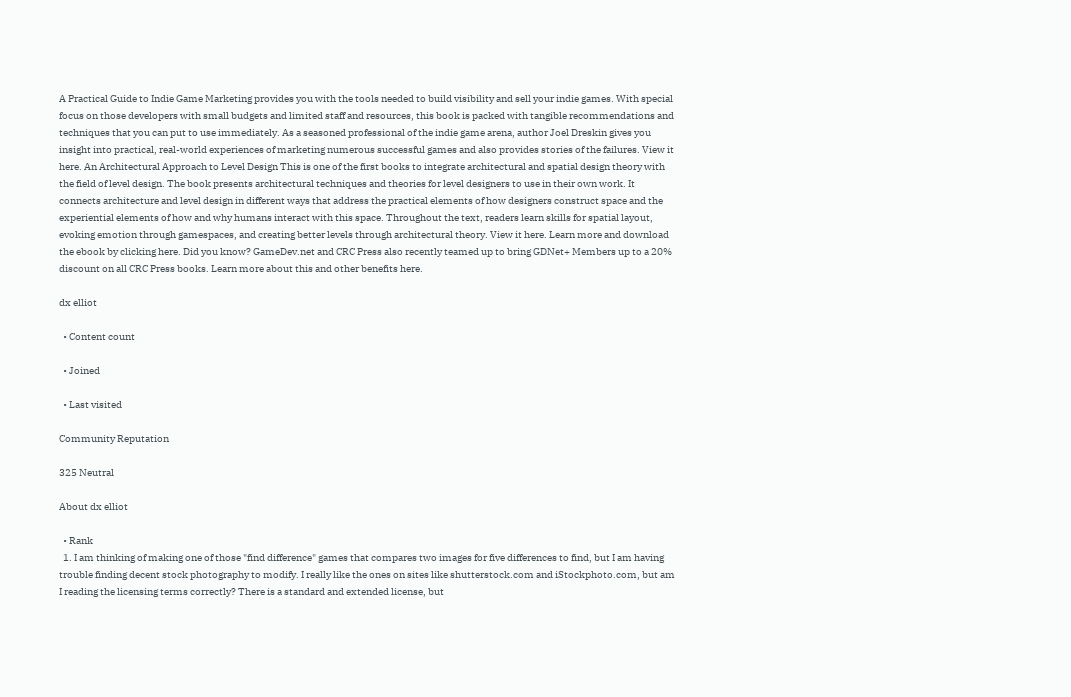A Practical Guide to Indie Game Marketing provides you with the tools needed to build visibility and sell your indie games. With special focus on those developers with small budgets and limited staff and resources, this book is packed with tangible recommendations and techniques that you can put to use immediately. As a seasoned professional of the indie game arena, author Joel Dreskin gives you insight into practical, real-world experiences of marketing numerous successful games and also provides stories of the failures. View it here. An Architectural Approach to Level Design This is one of the first books to integrate architectural and spatial design theory with the field of level design. The book presents architectural techniques and theories for level designers to use in their own work. It connects architecture and level design in different ways that address the practical elements of how designers construct space and the experiential elements of how and why humans interact with this space. Throughout the text, readers learn skills for spatial layout, evoking emotion through gamespaces, and creating better levels through architectural theory. View it here. Learn more and download the ebook by clicking here. Did you know? GameDev.net and CRC Press also recently teamed up to bring GDNet+ Members up to a 20% discount on all CRC Press books. Learn more about this and other benefits here.

dx elliot

  • Content count

  • Joined

  • Last visited

Community Reputation

325 Neutral

About dx elliot

  • Rank
  1. I am thinking of making one of those "find difference" games that compares two images for five differences to find, but I am having trouble finding decent stock photography to modify. I really like the ones on sites like shutterstock.com and iStockphoto.com, but am I reading the licensing terms correctly? There is a standard and extended license, but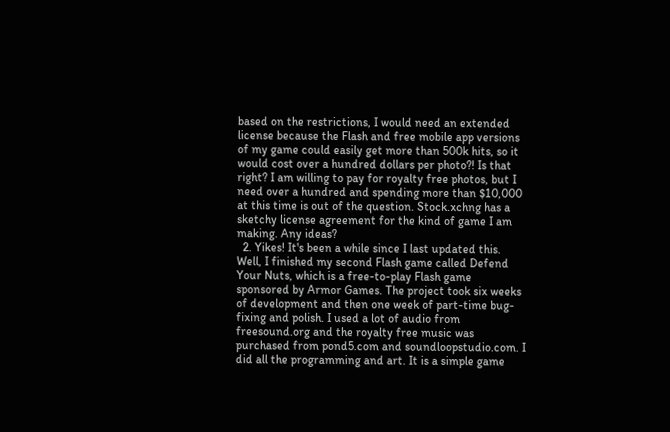based on the restrictions, I would need an extended license because the Flash and free mobile app versions of my game could easily get more than 500k hits, so it would cost over a hundred dollars per photo?! Is that right? I am willing to pay for royalty free photos, but I need over a hundred and spending more than $10,000 at this time is out of the question. Stock.xchng has a sketchy license agreement for the kind of game I am making. Any ideas?
  2. Yikes! It's been a while since I last updated this. Well, I finished my second Flash game called Defend Your Nuts, which is a free-to-play Flash game sponsored by Armor Games. The project took six weeks of development and then one week of part-time bug-fixing and polish. I used a lot of audio from freesound.org and the royalty free music was purchased from pond5.com and soundloopstudio.com. I did all the programming and art. It is a simple game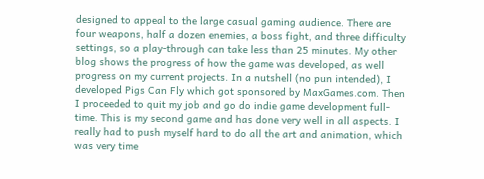designed to appeal to the large casual gaming audience. There are four weapons, half a dozen enemies, a boss fight, and three difficulty settings, so a play-through can take less than 25 minutes. My other blog shows the progress of how the game was developed, as well progress on my current projects. In a nutshell (no pun intended), I developed Pigs Can Fly which got sponsored by MaxGames.com. Then I proceeded to quit my job and go do indie game development full-time. This is my second game and has done very well in all aspects. I really had to push myself hard to do all the art and animation, which was very time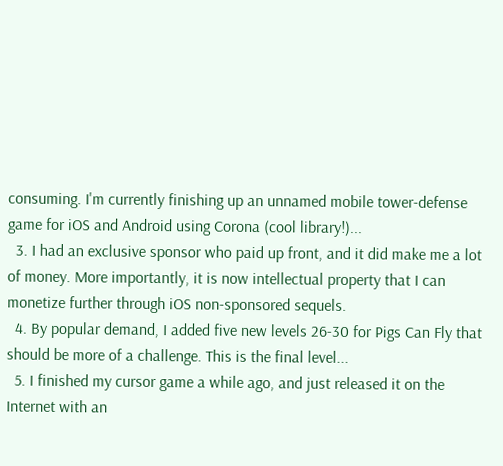consuming. I'm currently finishing up an unnamed mobile tower-defense game for iOS and Android using Corona (cool library!)...
  3. I had an exclusive sponsor who paid up front, and it did make me a lot of money. More importantly, it is now intellectual property that I can monetize further through iOS non-sponsored sequels.
  4. By popular demand, I added five new levels 26-30 for Pigs Can Fly that should be more of a challenge. This is the final level...
  5. I finished my cursor game a while ago, and just released it on the Internet with an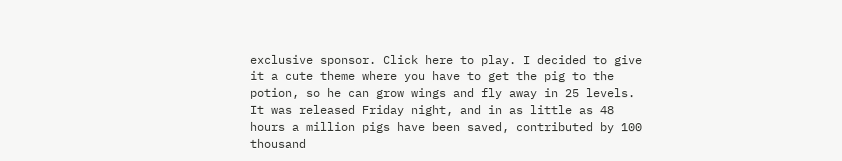exclusive sponsor. Click here to play. I decided to give it a cute theme where you have to get the pig to the potion, so he can grow wings and fly away in 25 levels. It was released Friday night, and in as little as 48 hours a million pigs have been saved, contributed by 100 thousand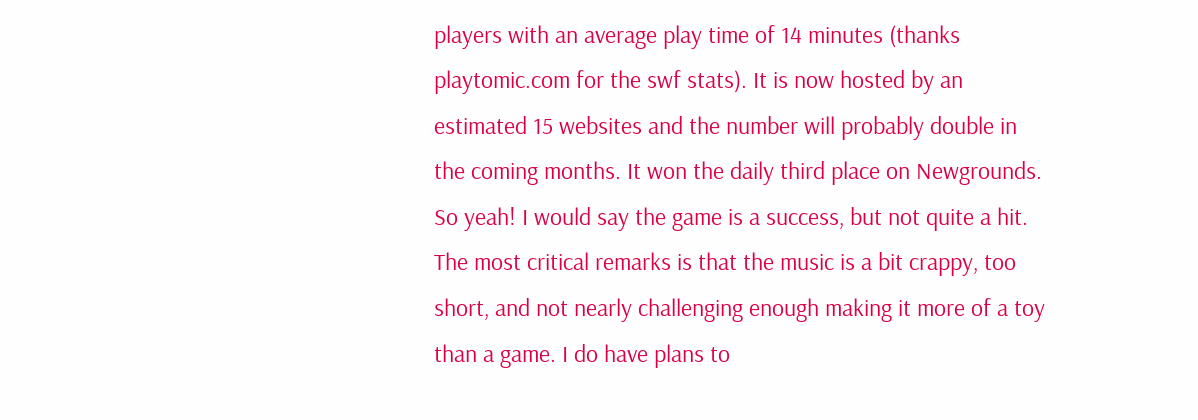players with an average play time of 14 minutes (thanks playtomic.com for the swf stats). It is now hosted by an estimated 15 websites and the number will probably double in the coming months. It won the daily third place on Newgrounds. So yeah! I would say the game is a success, but not quite a hit. The most critical remarks is that the music is a bit crappy, too short, and not nearly challenging enough making it more of a toy than a game. I do have plans to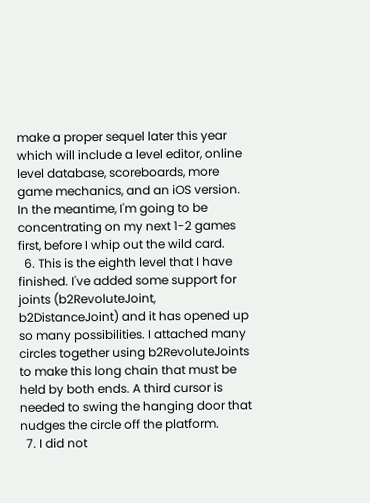make a proper sequel later this year which will include a level editor, online level database, scoreboards, more game mechanics, and an iOS version. In the meantime, I'm going to be concentrating on my next 1-2 games first, before I whip out the wild card.
  6. This is the eighth level that I have finished. I've added some support for joints (b2RevoluteJoint, b2DistanceJoint) and it has opened up so many possibilities. I attached many circles together using b2RevoluteJoints to make this long chain that must be held by both ends. A third cursor is needed to swing the hanging door that nudges the circle off the platform.
  7. I did not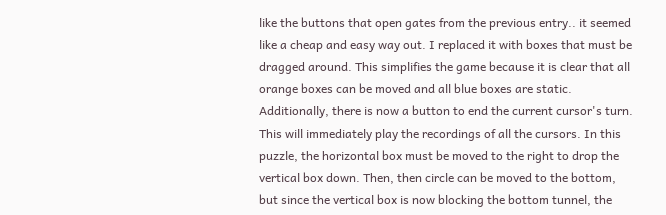like the buttons that open gates from the previous entry.. it seemed like a cheap and easy way out. I replaced it with boxes that must be dragged around. This simplifies the game because it is clear that all orange boxes can be moved and all blue boxes are static. Additionally, there is now a button to end the current cursor's turn. This will immediately play the recordings of all the cursors. In this puzzle, the horizontal box must be moved to the right to drop the vertical box down. Then, then circle can be moved to the bottom, but since the vertical box is now blocking the bottom tunnel, the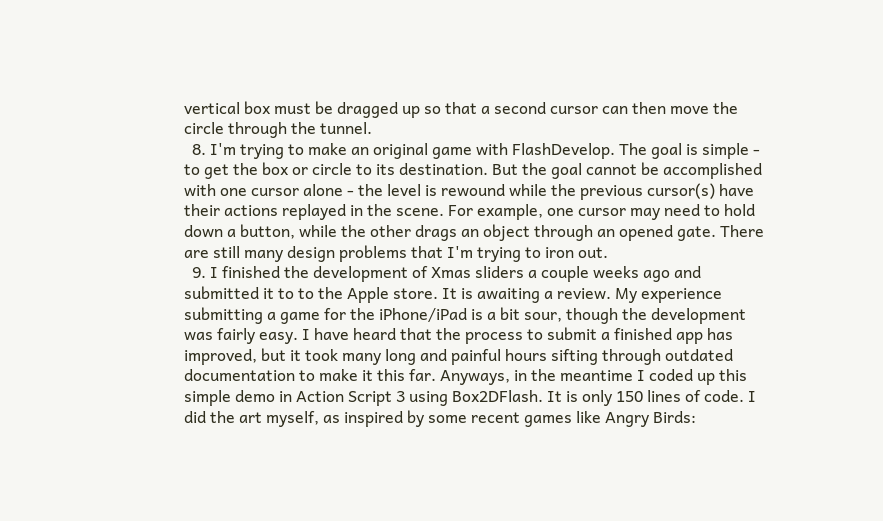vertical box must be dragged up so that a second cursor can then move the circle through the tunnel.
  8. I'm trying to make an original game with FlashDevelop. The goal is simple - to get the box or circle to its destination. But the goal cannot be accomplished with one cursor alone - the level is rewound while the previous cursor(s) have their actions replayed in the scene. For example, one cursor may need to hold down a button, while the other drags an object through an opened gate. There are still many design problems that I'm trying to iron out.
  9. I finished the development of Xmas sliders a couple weeks ago and submitted it to to the Apple store. It is awaiting a review. My experience submitting a game for the iPhone/iPad is a bit sour, though the development was fairly easy. I have heard that the process to submit a finished app has improved, but it took many long and painful hours sifting through outdated documentation to make it this far. Anyways, in the meantime I coded up this simple demo in Action Script 3 using Box2DFlash. It is only 150 lines of code. I did the art myself, as inspired by some recent games like Angry Birds: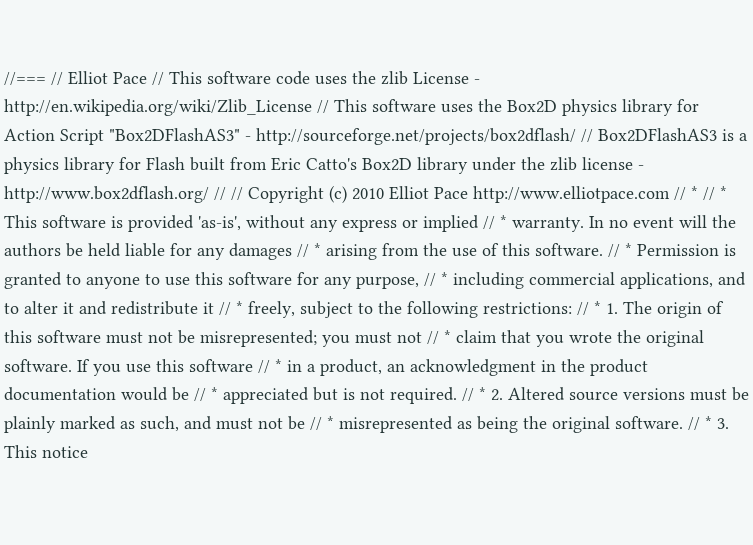//=== // Elliot Pace // This software code uses the zlib License - http://en.wikipedia.org/wiki/Zlib_License // This software uses the Box2D physics library for Action Script "Box2DFlashAS3" - http://sourceforge.net/projects/box2dflash/ // Box2DFlashAS3 is a physics library for Flash built from Eric Catto's Box2D library under the zlib license - http://www.box2dflash.org/ // // Copyright (c) 2010 Elliot Pace http://www.elliotpace.com // * // * This software is provided 'as-is', without any express or implied // * warranty. In no event will the authors be held liable for any damages // * arising from the use of this software. // * Permission is granted to anyone to use this software for any purpose, // * including commercial applications, and to alter it and redistribute it // * freely, subject to the following restrictions: // * 1. The origin of this software must not be misrepresented; you must not // * claim that you wrote the original software. If you use this software // * in a product, an acknowledgment in the product documentation would be // * appreciated but is not required. // * 2. Altered source versions must be plainly marked as such, and must not be // * misrepresented as being the original software. // * 3. This notice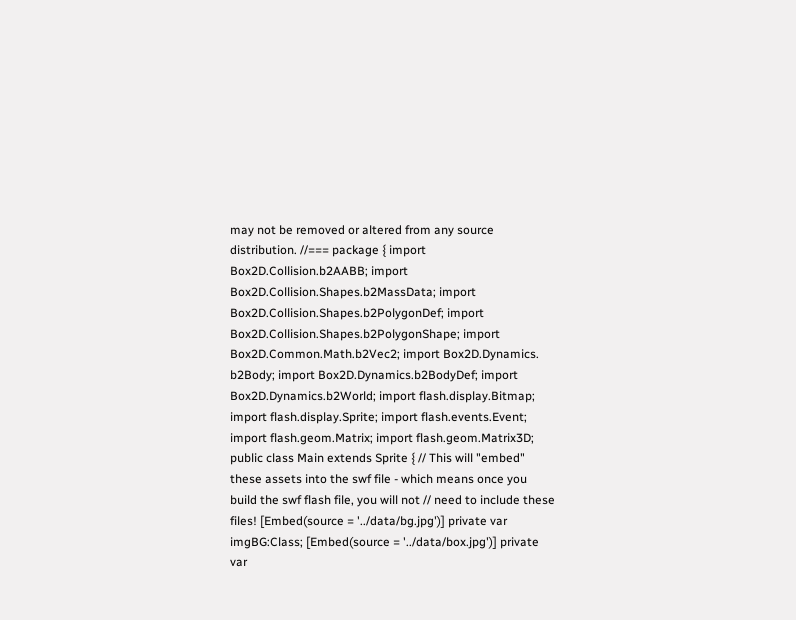may not be removed or altered from any source distribution. //=== package { import Box2D.Collision.b2AABB; import Box2D.Collision.Shapes.b2MassData; import Box2D.Collision.Shapes.b2PolygonDef; import Box2D.Collision.Shapes.b2PolygonShape; import Box2D.Common.Math.b2Vec2; import Box2D.Dynamics. b2Body; import Box2D.Dynamics.b2BodyDef; import Box2D.Dynamics.b2World; import flash.display.Bitmap; import flash.display.Sprite; import flash.events.Event; import flash.geom.Matrix; import flash.geom.Matrix3D; public class Main extends Sprite { // This will "embed" these assets into the swf file - which means once you build the swf flash file, you will not // need to include these files! [Embed(source = '../data/bg.jpg')] private var imgBG:Class; [Embed(source = '../data/box.jpg')] private var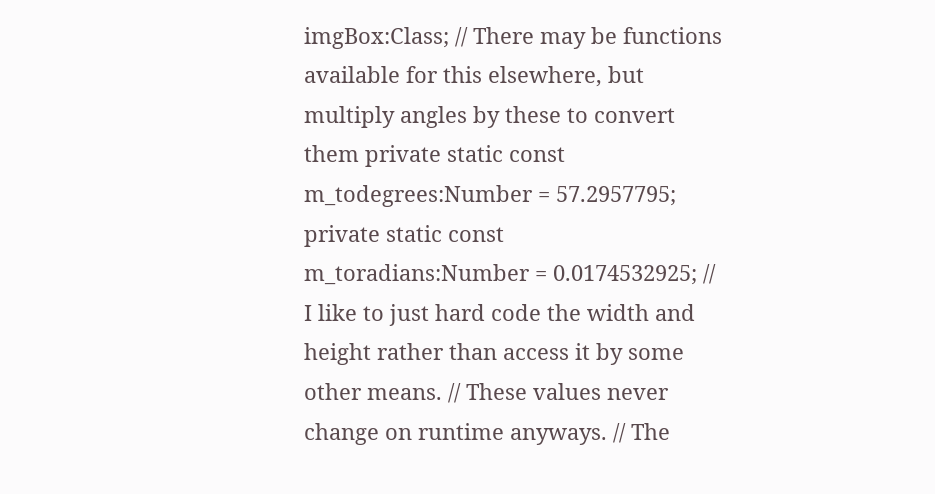imgBox:Class; // There may be functions available for this elsewhere, but multiply angles by these to convert them private static const m_todegrees:Number = 57.2957795; private static const m_toradians:Number = 0.0174532925; // I like to just hard code the width and height rather than access it by some other means. // These values never change on runtime anyways. // The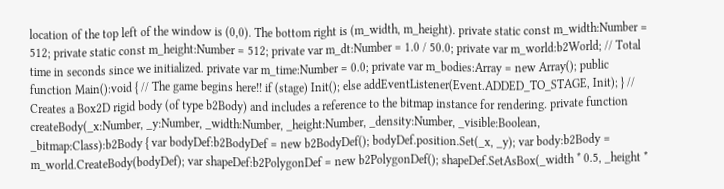location of the top left of the window is (0,0). The bottom right is (m_width, m_height). private static const m_width:Number = 512; private static const m_height:Number = 512; private var m_dt:Number = 1.0 / 50.0; private var m_world:b2World; // Total time in seconds since we initialized. private var m_time:Number = 0.0; private var m_bodies:Array = new Array(); public function Main():void { // The game begins here!! if (stage) Init(); else addEventListener(Event.ADDED_TO_STAGE, Init); } // Creates a Box2D rigid body (of type b2Body) and includes a reference to the bitmap instance for rendering. private function createBody(_x:Number, _y:Number, _width:Number, _height:Number, _density:Number, _visible:Boolean, _bitmap:Class):b2Body { var bodyDef:b2BodyDef = new b2BodyDef(); bodyDef.position.Set(_x, _y); var body:b2Body = m_world.CreateBody(bodyDef); var shapeDef:b2PolygonDef = new b2PolygonDef(); shapeDef.SetAsBox(_width * 0.5, _height *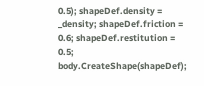0.5); shapeDef.density = _density; shapeDef.friction = 0.6; shapeDef.restitution = 0.5; body.CreateShape(shapeDef);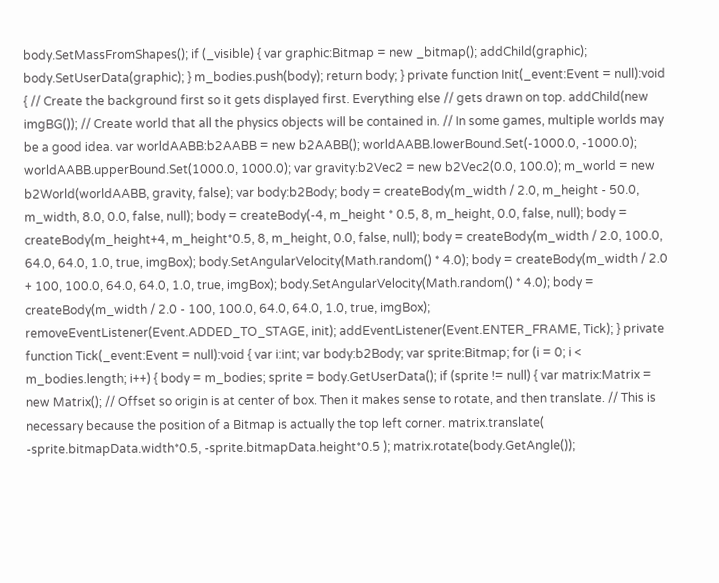body.SetMassFromShapes(); if (_visible) { var graphic:Bitmap = new _bitmap(); addChild(graphic); body.SetUserData(graphic); } m_bodies.push(body); return body; } private function Init(_event:Event = null):void { // Create the background first so it gets displayed first. Everything else // gets drawn on top. addChild(new imgBG()); // Create world that all the physics objects will be contained in. // In some games, multiple worlds may be a good idea. var worldAABB:b2AABB = new b2AABB(); worldAABB.lowerBound.Set(-1000.0, -1000.0); worldAABB.upperBound.Set(1000.0, 1000.0); var gravity:b2Vec2 = new b2Vec2(0.0, 100.0); m_world = new b2World(worldAABB, gravity, false); var body:b2Body; body = createBody(m_width / 2.0, m_height - 50.0, m_width, 8.0, 0.0, false, null); body = createBody(-4, m_height * 0.5, 8, m_height, 0.0, false, null); body = createBody(m_height+4, m_height*0.5, 8, m_height, 0.0, false, null); body = createBody(m_width / 2.0, 100.0, 64.0, 64.0, 1.0, true, imgBox); body.SetAngularVelocity(Math.random() * 4.0); body = createBody(m_width / 2.0 + 100, 100.0, 64.0, 64.0, 1.0, true, imgBox); body.SetAngularVelocity(Math.random() * 4.0); body = createBody(m_width / 2.0 - 100, 100.0, 64.0, 64.0, 1.0, true, imgBox); removeEventListener(Event.ADDED_TO_STAGE, init); addEventListener(Event.ENTER_FRAME, Tick); } private function Tick(_event:Event = null):void { var i:int; var body:b2Body; var sprite:Bitmap; for (i = 0; i < m_bodies.length; i++) { body = m_bodies; sprite = body.GetUserData(); if (sprite != null) { var matrix:Matrix = new Matrix(); // Offset so origin is at center of box. Then it makes sense to rotate, and then translate. // This is necessary because the position of a Bitmap is actually the top left corner. matrix.translate( -sprite.bitmapData.width*0.5, -sprite.bitmapData.height*0.5 ); matrix.rotate(body.GetAngle());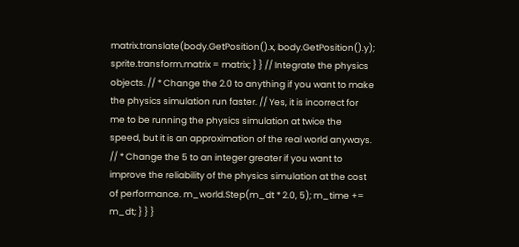matrix.translate(body.GetPosition().x, body.GetPosition().y); sprite.transform.matrix = matrix; } } // Integrate the physics objects. // * Change the 2.0 to anything if you want to make the physics simulation run faster. // Yes, it is incorrect for me to be running the physics simulation at twice the speed, but it is an approximation of the real world anyways. // * Change the 5 to an integer greater if you want to improve the reliability of the physics simulation at the cost of performance. m_world.Step(m_dt * 2.0, 5); m_time += m_dt; } } }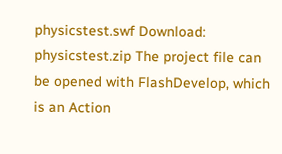physicstest.swf Download: physicstest.zip The project file can be opened with FlashDevelop, which is an Action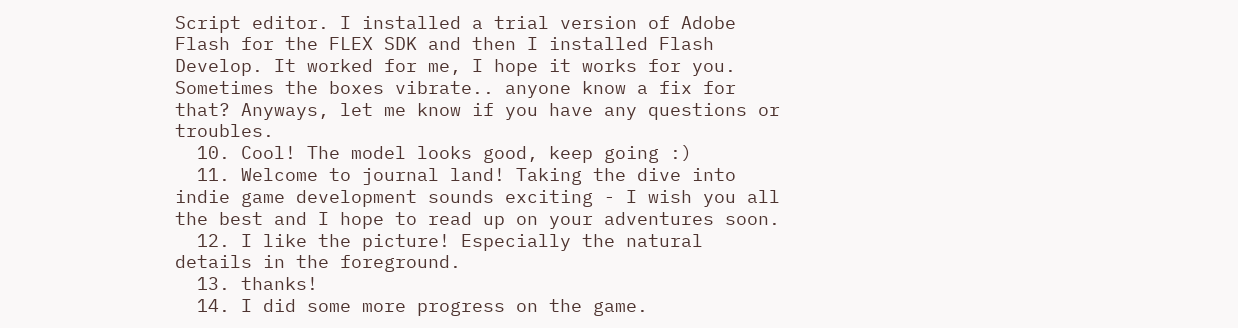Script editor. I installed a trial version of Adobe Flash for the FLEX SDK and then I installed Flash Develop. It worked for me, I hope it works for you. Sometimes the boxes vibrate.. anyone know a fix for that? Anyways, let me know if you have any questions or troubles.
  10. Cool! The model looks good, keep going :)
  11. Welcome to journal land! Taking the dive into indie game development sounds exciting - I wish you all the best and I hope to read up on your adventures soon.
  12. I like the picture! Especially the natural details in the foreground.
  13. thanks!
  14. I did some more progress on the game.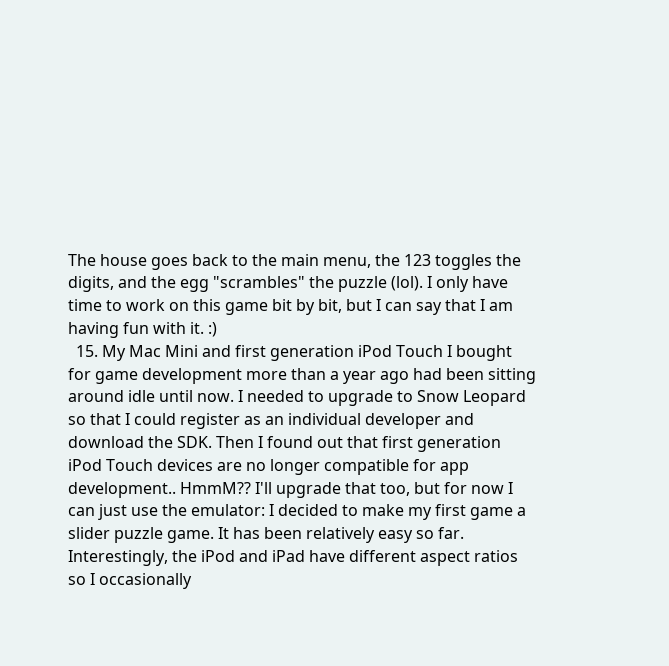The house goes back to the main menu, the 123 toggles the digits, and the egg "scrambles" the puzzle (lol). I only have time to work on this game bit by bit, but I can say that I am having fun with it. :)
  15. My Mac Mini and first generation iPod Touch I bought for game development more than a year ago had been sitting around idle until now. I needed to upgrade to Snow Leopard so that I could register as an individual developer and download the SDK. Then I found out that first generation iPod Touch devices are no longer compatible for app development.. HmmM?? I'll upgrade that too, but for now I can just use the emulator: I decided to make my first game a slider puzzle game. It has been relatively easy so far. Interestingly, the iPod and iPad have different aspect ratios so I occasionally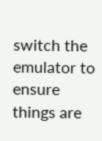switch the emulator to ensure things are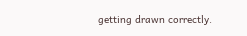getting drawn correctly.